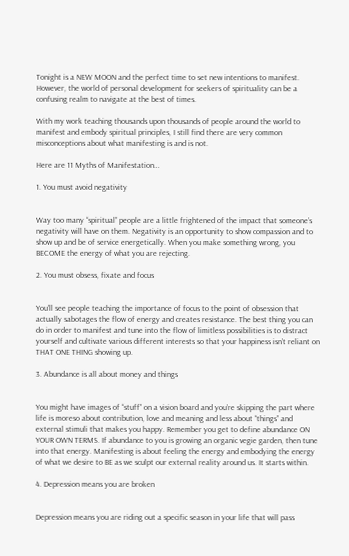Tonight is a NEW MOON and the perfect time to set new intentions to manifest. However, the world of personal development for seekers of spirituality can be a confusing realm to navigate at the best of times.

With my work teaching thousands upon thousands of people around the world to manifest and embody spiritual principles, I still find there are very common misconceptions about what manifesting is and is not.

Here are 11 Myths of Manifestation…

1. You must avoid negativity


Way too many “spiritual” people are a little frightened of the impact that someone’s negativity will have on them. Negativity is an opportunity to show compassion and to show up and be of service energetically. When you make something wrong, you BECOME the energy of what you are rejecting.

2. You must obsess, fixate and focus


You’ll see people teaching the importance of focus to the point of obsession that actually sabotages the flow of energy and creates resistance. The best thing you can do in order to manifest and tune into the flow of limitless possibilities is to distract yourself and cultivate various different interests so that your happiness isn’t reliant on THAT ONE THING showing up.

3. Abundance is all about money and things


You might have images of “stuff” on a vision board and you’re skipping the part where life is moreso about contribution, love and meaning and less about “things” and external stimuli that makes you happy. Remember you get to define abundance ON YOUR OWN TERMS. If abundance to you is growing an organic vegie garden, then tune into that energy. Manifesting is about feeling the energy and embodying the energy of what we desire to BE as we sculpt our external reality around us. It starts within.

4. Depression means you are broken


Depression means you are riding out a specific season in your life that will pass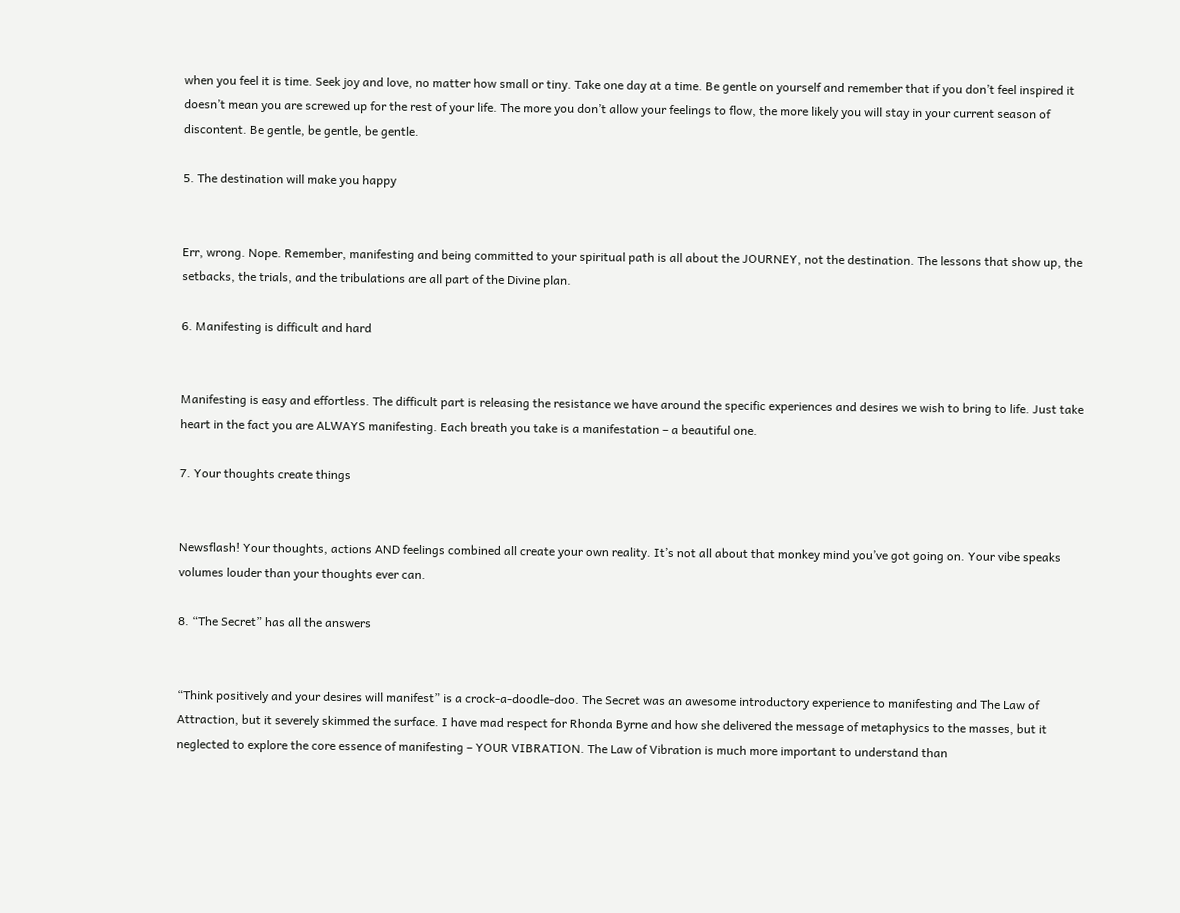when you feel it is time. Seek joy and love, no matter how small or tiny. Take one day at a time. Be gentle on yourself and remember that if you don’t feel inspired it doesn’t mean you are screwed up for the rest of your life. The more you don’t allow your feelings to flow, the more likely you will stay in your current season of discontent. Be gentle, be gentle, be gentle.

5. The destination will make you happy


Err, wrong. Nope. Remember, manifesting and being committed to your spiritual path is all about the JOURNEY, not the destination. The lessons that show up, the setbacks, the trials, and the tribulations are all part of the Divine plan.

6. Manifesting is difficult and hard


Manifesting is easy and effortless. The difficult part is releasing the resistance we have around the specific experiences and desires we wish to bring to life. Just take heart in the fact you are ALWAYS manifesting. Each breath you take is a manifestation – a beautiful one.

7. Your thoughts create things


Newsflash! Your thoughts, actions AND feelings combined all create your own reality. It’s not all about that monkey mind you’ve got going on. Your vibe speaks volumes louder than your thoughts ever can.

8. “The Secret” has all the answers


“Think positively and your desires will manifest” is a crock-a-doodle-doo. The Secret was an awesome introductory experience to manifesting and The Law of Attraction, but it severely skimmed the surface. I have mad respect for Rhonda Byrne and how she delivered the message of metaphysics to the masses, but it neglected to explore the core essence of manifesting – YOUR VIBRATION. The Law of Vibration is much more important to understand than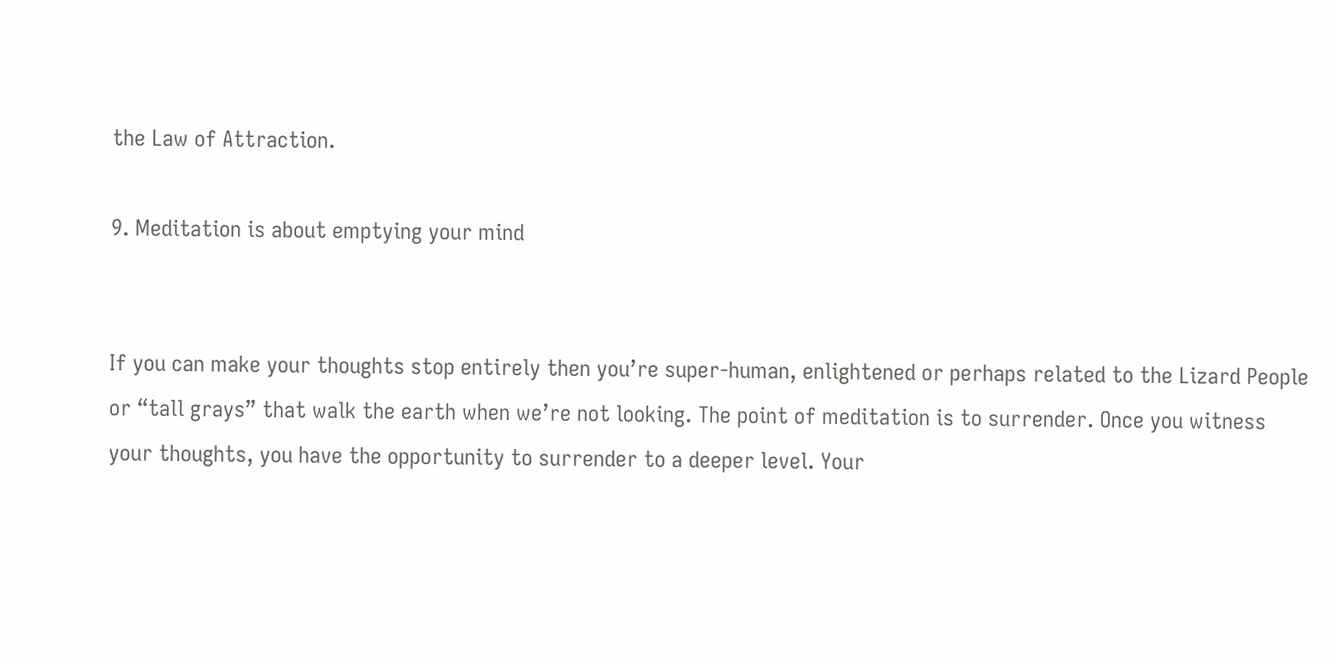the Law of Attraction.

9. Meditation is about emptying your mind


If you can make your thoughts stop entirely then you’re super-human, enlightened or perhaps related to the Lizard People or “tall grays” that walk the earth when we’re not looking. The point of meditation is to surrender. Once you witness your thoughts, you have the opportunity to surrender to a deeper level. Your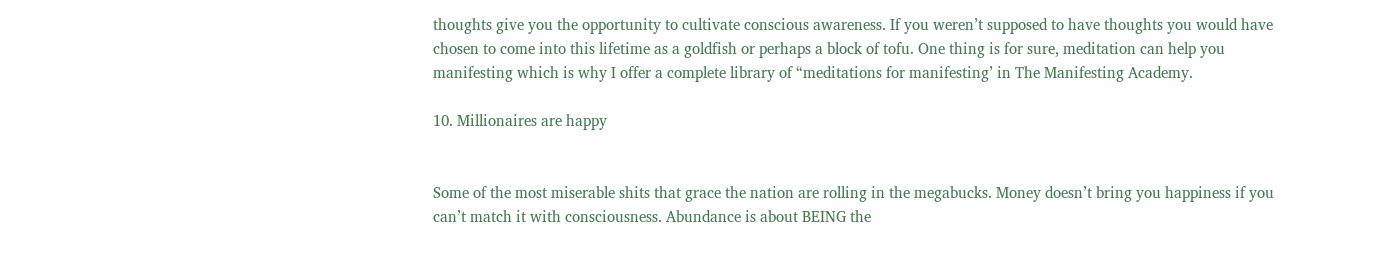thoughts give you the opportunity to cultivate conscious awareness. If you weren’t supposed to have thoughts you would have chosen to come into this lifetime as a goldfish or perhaps a block of tofu. One thing is for sure, meditation can help you manifesting which is why I offer a complete library of “meditations for manifesting’ in The Manifesting Academy.

10. Millionaires are happy


Some of the most miserable shits that grace the nation are rolling in the megabucks. Money doesn’t bring you happiness if you can’t match it with consciousness. Abundance is about BEING the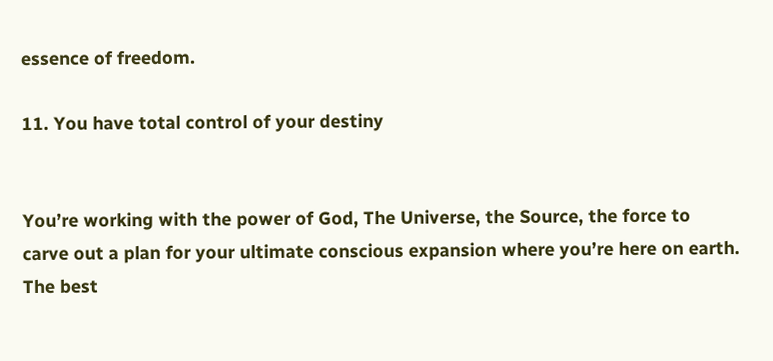essence of freedom.

11. You have total control of your destiny


You’re working with the power of God, The Universe, the Source, the force to carve out a plan for your ultimate conscious expansion where you’re here on earth. The best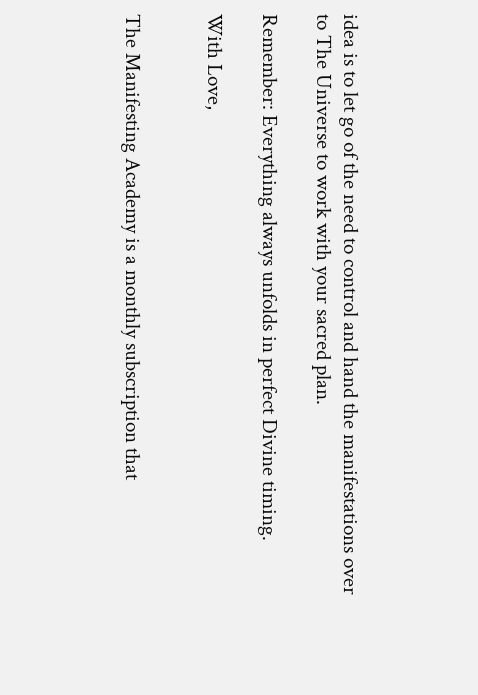idea is to let go of the need to control and hand the manifestations over to The Universe to work with your sacred plan.

Remember: Everything always unfolds in perfect Divine timing.

With Love,


The Manifesting Academy is a monthly subscription that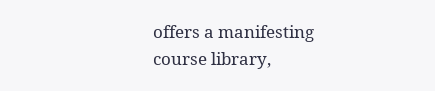offers a manifesting course library,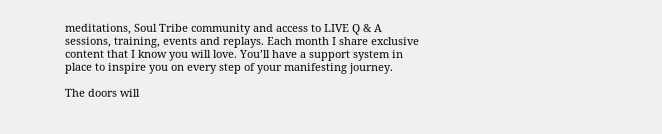meditations, Soul Tribe community and access to LIVE Q & A sessions, training, events and replays. Each month I share exclusive content that I know you will love. You’ll have a support system in place to inspire you on every step of your manifesting journey.

The doors will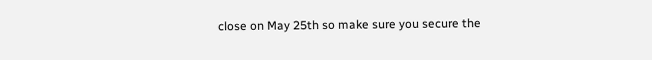close on May 25th so make sure you secure the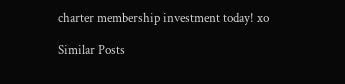charter membership investment today! xo

Similar Posts